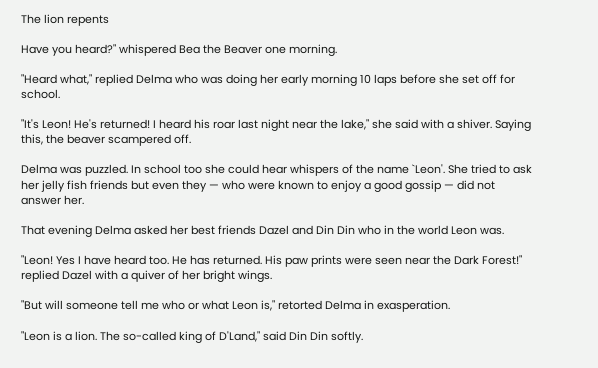The lion repents

Have you heard?" whispered Bea the Beaver one morning.

"Heard what," replied Delma who was doing her early morning 10 laps before she set off for school.

"It's Leon! He's returned! I heard his roar last night near the lake," she said with a shiver. Saying this, the beaver scampered off.

Delma was puzzled. In school too she could hear whispers of the name `Leon'. She tried to ask her jelly fish friends but even they — who were known to enjoy a good gossip — did not answer her.

That evening Delma asked her best friends Dazel and Din Din who in the world Leon was.

"Leon! Yes I have heard too. He has returned. His paw prints were seen near the Dark Forest!" replied Dazel with a quiver of her bright wings.

"But will someone tell me who or what Leon is," retorted Delma in exasperation.

"Leon is a lion. The so-called king of D'Land," said Din Din softly.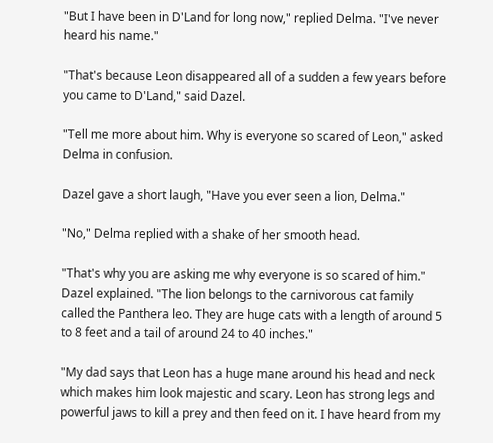"But I have been in D'Land for long now," replied Delma. "I've never heard his name."

"That's because Leon disappeared all of a sudden a few years before you came to D'Land," said Dazel.

"Tell me more about him. Why is everyone so scared of Leon," asked Delma in confusion.

Dazel gave a short laugh, "Have you ever seen a lion, Delma."

"No," Delma replied with a shake of her smooth head.

"That's why you are asking me why everyone is so scared of him." Dazel explained. "The lion belongs to the carnivorous cat family called the Panthera leo. They are huge cats with a length of around 5 to 8 feet and a tail of around 24 to 40 inches."

"My dad says that Leon has a huge mane around his head and neck which makes him look majestic and scary. Leon has strong legs and powerful jaws to kill a prey and then feed on it. I have heard from my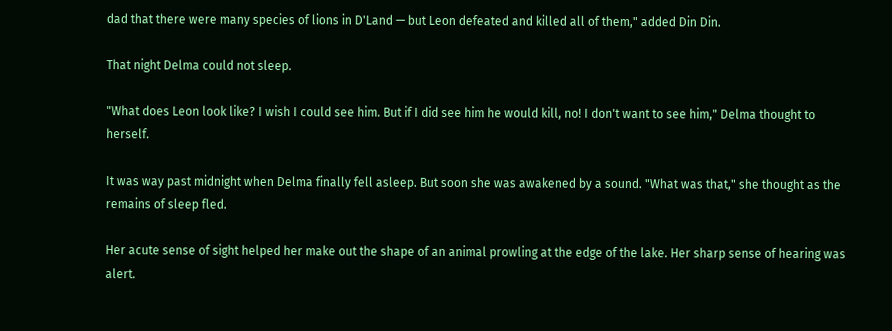dad that there were many species of lions in D'Land — but Leon defeated and killed all of them," added Din Din.

That night Delma could not sleep.

"What does Leon look like? I wish I could see him. But if I did see him he would kill, no! I don't want to see him," Delma thought to herself.

It was way past midnight when Delma finally fell asleep. But soon she was awakened by a sound. "What was that," she thought as the remains of sleep fled.

Her acute sense of sight helped her make out the shape of an animal prowling at the edge of the lake. Her sharp sense of hearing was alert.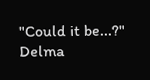"Could it be...?" Delma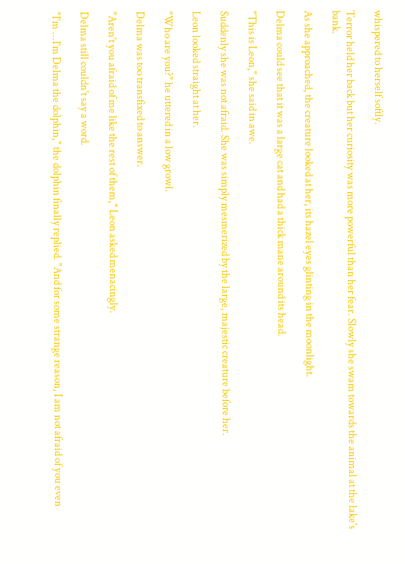whispered to herself softly.

Terror held her back but her curiosity was more powerful than her fear. Slowly she swam towards the animal at the lake's bank.

As she approached, the creature looked at her, its hazel eyes glinting in the moonlight.

Delma could see that it was a large cat and had a thick mane around its head.

"This is Leon," she said in awe.

Suddenly she was not afraid. She was simply mesmerized by the large, majestic creature before her.

Leon looked straight at her.

"Who are you?" he uttered in a low growl.

Delma was too transfixed to answer.

"Aren't you afraid of me like the rest of them," Leon asked menacingly.

Delma still couldn't say a word.

"I'm ...I'm Delma the dolphin," the dolphin finally replied. "And for some strange reason, I am not afraid of you even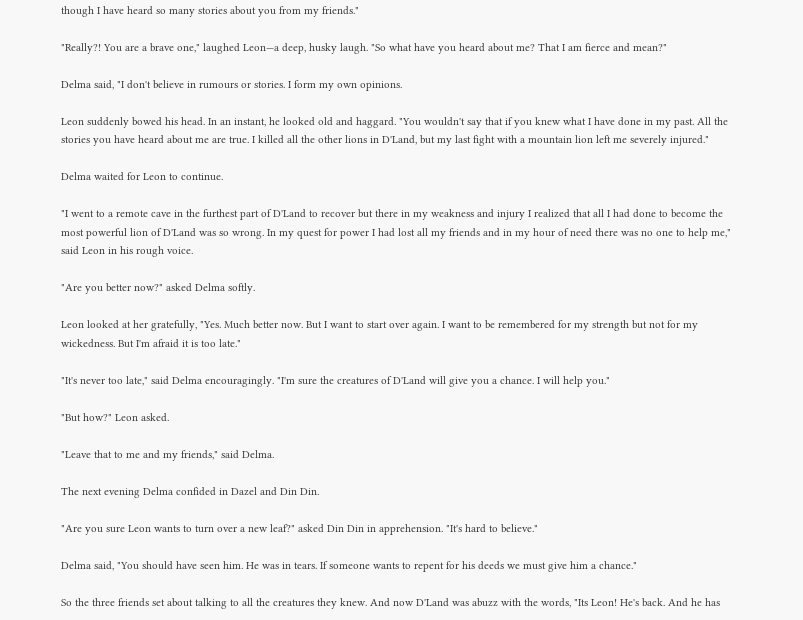though I have heard so many stories about you from my friends."

"Really?! You are a brave one," laughed Leon—a deep, husky laugh. "So what have you heard about me? That I am fierce and mean?"

Delma said, "I don't believe in rumours or stories. I form my own opinions.

Leon suddenly bowed his head. In an instant, he looked old and haggard. "You wouldn't say that if you knew what I have done in my past. All the stories you have heard about me are true. I killed all the other lions in D'Land, but my last fight with a mountain lion left me severely injured."

Delma waited for Leon to continue.

"I went to a remote cave in the furthest part of D'Land to recover but there in my weakness and injury I realized that all I had done to become the most powerful lion of D'Land was so wrong. In my quest for power I had lost all my friends and in my hour of need there was no one to help me," said Leon in his rough voice.

"Are you better now?" asked Delma softly.

Leon looked at her gratefully, "Yes. Much better now. But I want to start over again. I want to be remembered for my strength but not for my wickedness. But I'm afraid it is too late."

"It's never too late," said Delma encouragingly. "I'm sure the creatures of D'Land will give you a chance. I will help you."

"But how?" Leon asked.

"Leave that to me and my friends," said Delma.

The next evening Delma confided in Dazel and Din Din.

"Are you sure Leon wants to turn over a new leaf?" asked Din Din in apprehension. "It's hard to believe."

Delma said, "You should have seen him. He was in tears. If someone wants to repent for his deeds we must give him a chance."

So the three friends set about talking to all the creatures they knew. And now D'Land was abuzz with the words, "Its Leon! He's back. And he has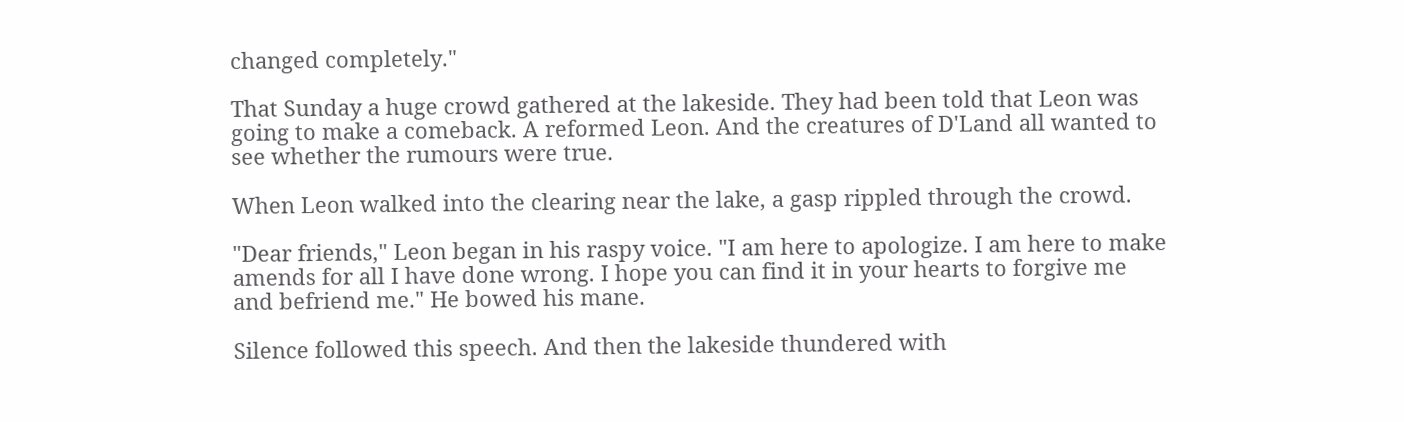changed completely."

That Sunday a huge crowd gathered at the lakeside. They had been told that Leon was going to make a comeback. A reformed Leon. And the creatures of D'Land all wanted to see whether the rumours were true.

When Leon walked into the clearing near the lake, a gasp rippled through the crowd.

"Dear friends," Leon began in his raspy voice. "I am here to apologize. I am here to make amends for all I have done wrong. I hope you can find it in your hearts to forgive me and befriend me." He bowed his mane.

Silence followed this speech. And then the lakeside thundered with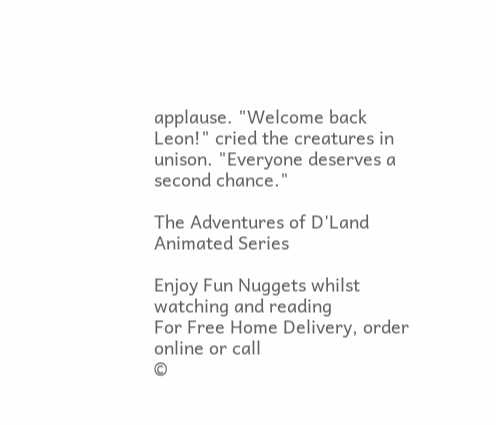applause. "Welcome back Leon!" cried the creatures in unison. "Everyone deserves a second chance."

The Adventures of D'Land
Animated Series

Enjoy Fun Nuggets whilst watching and reading
For Free Home Delivery, order online or call
©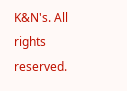K&N's. All rights reserved.